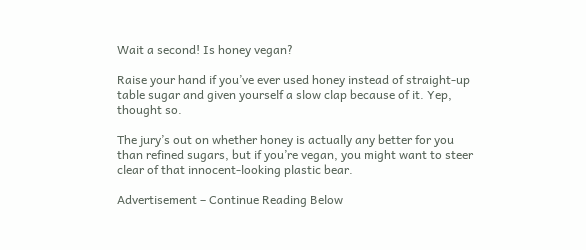Wait a second! Is honey vegan?

Raise your hand if you’ve ever used honey instead of straight-up table sugar and given yourself a slow clap because of it. Yep, thought so.

The jury’s out on whether honey is actually any better for you than refined sugars, but if you’re vegan, you might want to steer clear of that innocent-looking plastic bear.

Advertisement – Continue Reading Below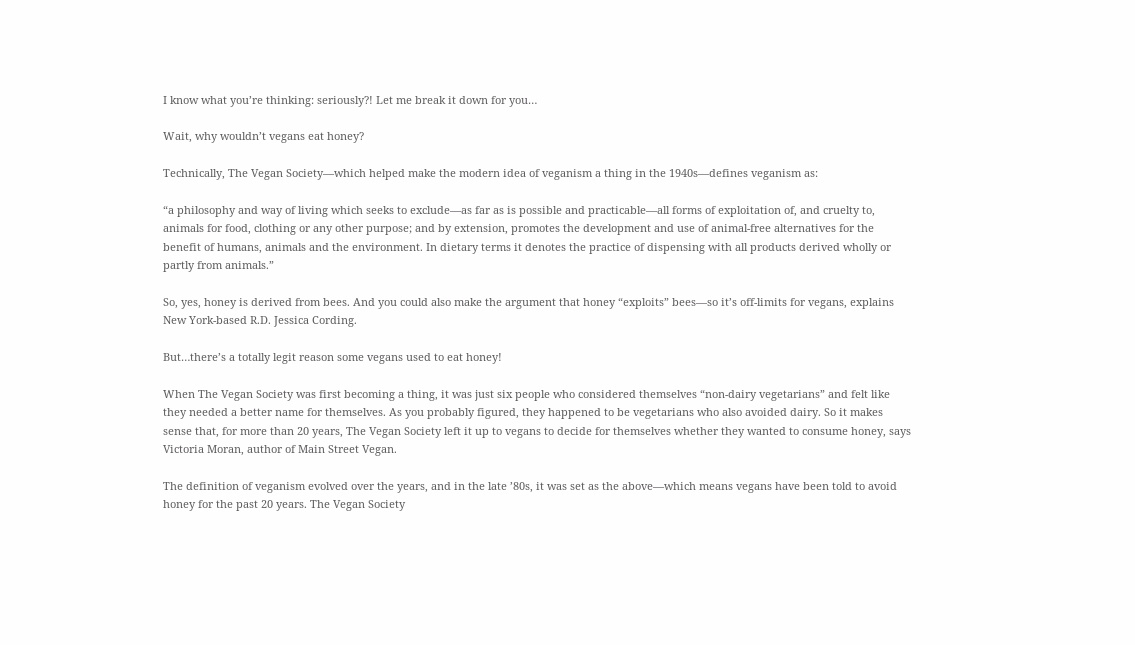I know what you’re thinking: seriously?! Let me break it down for you…

Wait, why wouldn’t vegans eat honey?

Technically, The Vegan Society—which helped make the modern idea of veganism a thing in the 1940s—defines veganism as:

“a philosophy and way of living which seeks to exclude—as far as is possible and practicable—all forms of exploitation of, and cruelty to, animals for food, clothing or any other purpose; and by extension, promotes the development and use of animal-free alternatives for the benefit of humans, animals and the environment. In dietary terms it denotes the practice of dispensing with all products derived wholly or partly from animals.”

So, yes, honey is derived from bees. And you could also make the argument that honey “exploits” bees—so it’s off-limits for vegans, explains New York-based R.D. Jessica Cording.

But…there’s a totally legit reason some vegans used to eat honey!

When The Vegan Society was first becoming a thing, it was just six people who considered themselves “non-dairy vegetarians” and felt like they needed a better name for themselves. As you probably figured, they happened to be vegetarians who also avoided dairy. So it makes sense that, for more than 20 years, The Vegan Society left it up to vegans to decide for themselves whether they wanted to consume honey, says Victoria Moran, author of Main Street Vegan.

The definition of veganism evolved over the years, and in the late ’80s, it was set as the above—which means vegans have been told to avoid honey for the past 20 years. The Vegan Society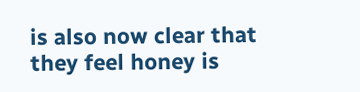is also now clear that they feel honey is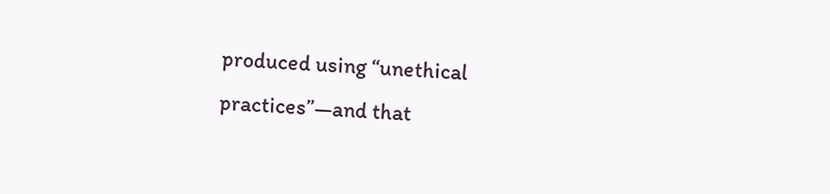produced using “unethical practices”—and that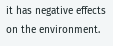it has negative effects on the environment.